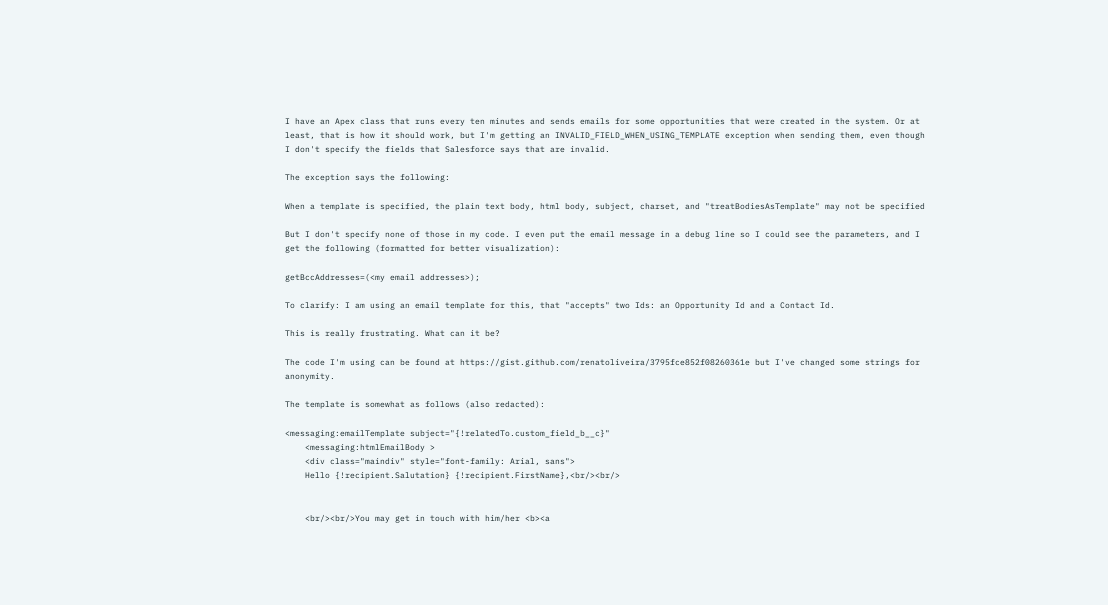I have an Apex class that runs every ten minutes and sends emails for some opportunities that were created in the system. Or at least, that is how it should work, but I'm getting an INVALID_FIELD_WHEN_USING_TEMPLATE exception when sending them, even though I don't specify the fields that Salesforce says that are invalid.

The exception says the following:

When a template is specified, the plain text body, html body, subject, charset, and "treatBodiesAsTemplate" may not be specified

But I don't specify none of those in my code. I even put the email message in a debug line so I could see the parameters, and I get the following (formatted for better visualization):

getBccAddresses=(<my email addresses>);

To clarify: I am using an email template for this, that "accepts" two Ids: an Opportunity Id and a Contact Id.

This is really frustrating. What can it be?

The code I'm using can be found at https://gist.github.com/renatoliveira/3795fce852f08260361e but I've changed some strings for anonymity.

The template is somewhat as follows (also redacted):

<messaging:emailTemplate subject="{!relatedTo.custom_field_b__c}"
    <messaging:htmlEmailBody >
    <div class="maindiv" style="font-family: Arial, sans">
    Hello {!recipient.Salutation} {!recipient.FirstName},<br/><br/>


    <br/><br/>You may get in touch with him/her <b><a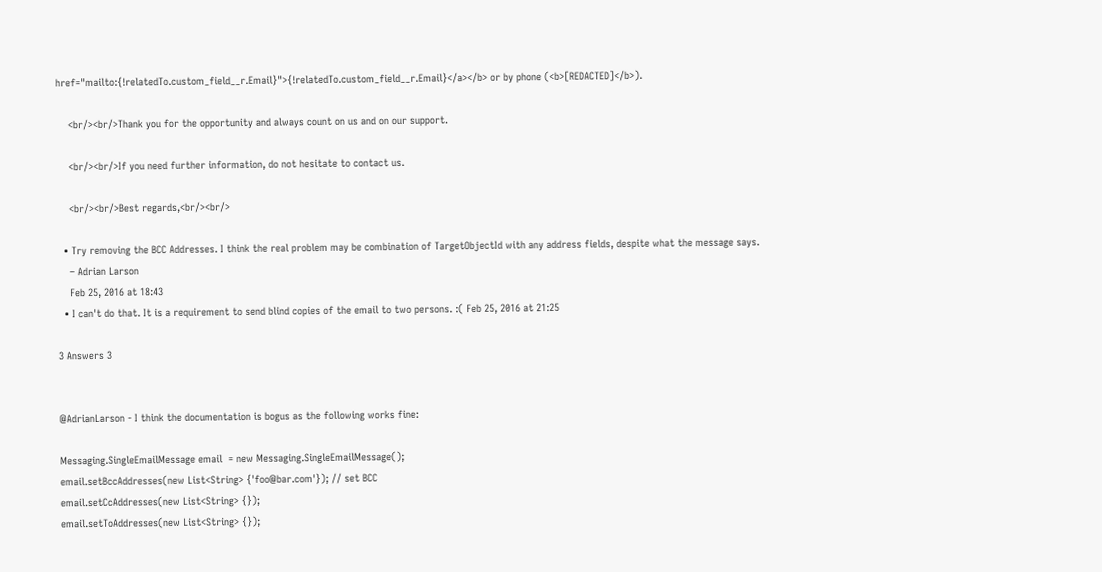href="mailto:{!relatedTo.custom_field__r.Email}">{!relatedTo.custom_field__r.Email}</a></b> or by phone (<b>[REDACTED]</b>).

    <br/><br/>Thank you for the opportunity and always count on us and on our support.

    <br/><br/>If you need further information, do not hesitate to contact us.

    <br/><br/>Best regards,<br/><br/>

  • Try removing the BCC Addresses. I think the real problem may be combination of TargetObjectId with any address fields, despite what the message says.
    – Adrian Larson
    Feb 25, 2016 at 18:43
  • I can't do that. It is a requirement to send blind copies of the email to two persons. :( Feb 25, 2016 at 21:25

3 Answers 3


@AdrianLarson - I think the documentation is bogus as the following works fine:

Messaging.SingleEmailMessage email  = new Messaging.SingleEmailMessage();
email.setBccAddresses(new List<String> {'foo@bar.com'}); // set BCC
email.setCcAddresses(new List<String> {});
email.setToAddresses(new List<String> {});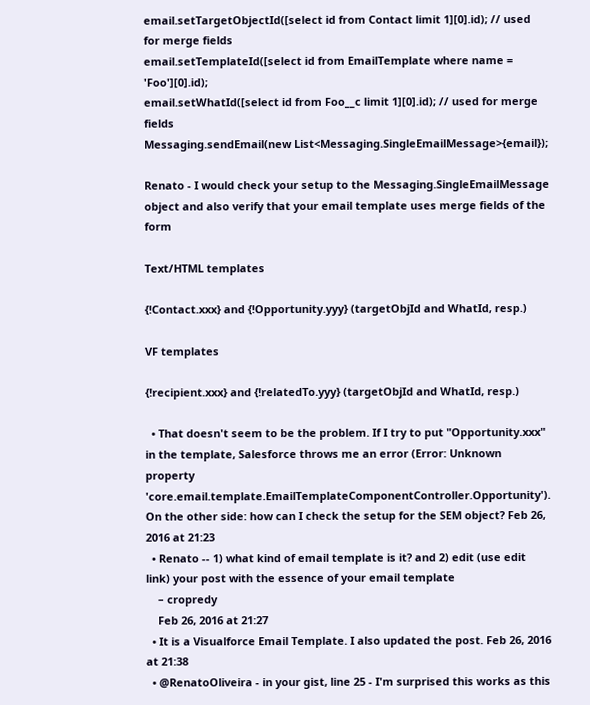email.setTargetObjectId([select id from Contact limit 1][0].id); // used for merge fields
email.setTemplateId([select id from EmailTemplate where name = 'Foo'][0].id);
email.setWhatId([select id from Foo__c limit 1][0].id); // used for merge fields
Messaging.sendEmail(new List<Messaging.SingleEmailMessage>{email});

Renato - I would check your setup to the Messaging.SingleEmailMessage object and also verify that your email template uses merge fields of the form

Text/HTML templates

{!Contact.xxx} and {!Opportunity.yyy} (targetObjId and WhatId, resp.)

VF templates

{!recipient.xxx} and {!relatedTo.yyy} (targetObjId and WhatId, resp.)

  • That doesn't seem to be the problem. If I try to put "Opportunity.xxx" in the template, Salesforce throws me an error (Error: Unknown property 'core.email.template.EmailTemplateComponentController.Opportunity'). On the other side: how can I check the setup for the SEM object? Feb 26, 2016 at 21:23
  • Renato -- 1) what kind of email template is it? and 2) edit (use edit link) your post with the essence of your email template
    – cropredy
    Feb 26, 2016 at 21:27
  • It is a Visualforce Email Template. I also updated the post. Feb 26, 2016 at 21:38
  • @RenatoOliveira - in your gist, line 25 - I'm surprised this works as this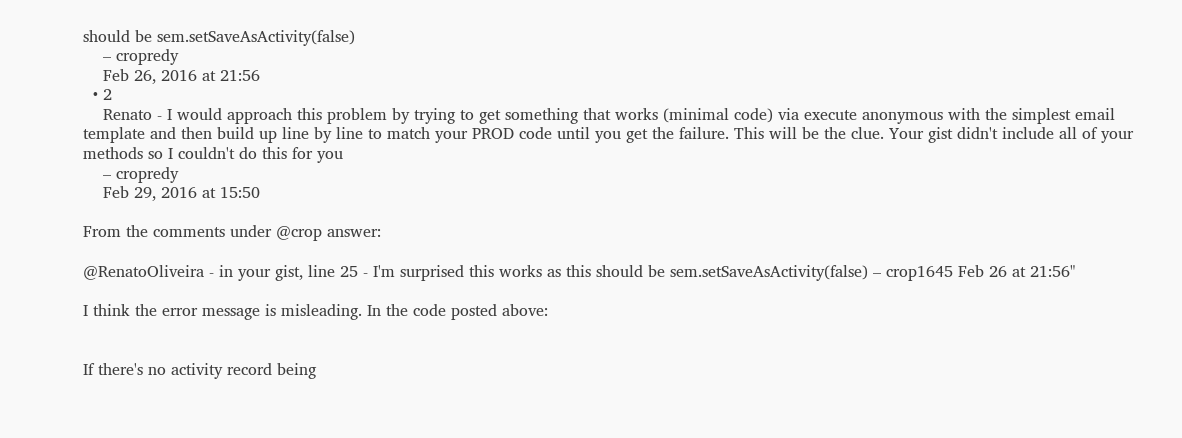should be sem.setSaveAsActivity(false)
    – cropredy
    Feb 26, 2016 at 21:56
  • 2
    Renato - I would approach this problem by trying to get something that works (minimal code) via execute anonymous with the simplest email template and then build up line by line to match your PROD code until you get the failure. This will be the clue. Your gist didn't include all of your methods so I couldn't do this for you
    – cropredy
    Feb 29, 2016 at 15:50

From the comments under @crop answer:

@RenatoOliveira - in your gist, line 25 - I'm surprised this works as this should be sem.setSaveAsActivity(false) – crop1645 Feb 26 at 21:56"

I think the error message is misleading. In the code posted above:


If there's no activity record being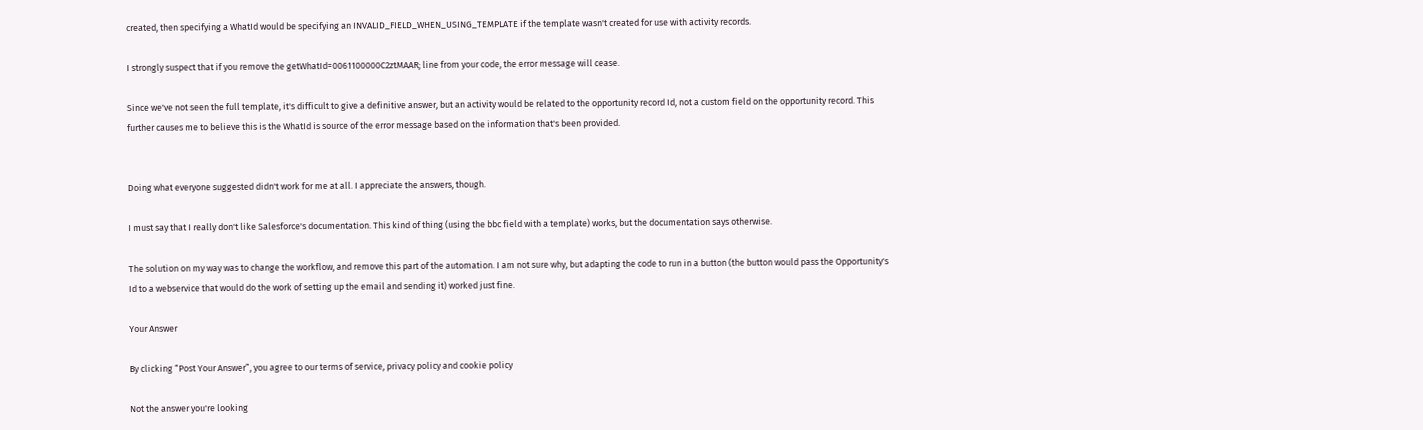created, then specifying a WhatId would be specifying an INVALID_FIELD_WHEN_USING_TEMPLATE if the template wasn't created for use with activity records.

I strongly suspect that if you remove the getWhatId=0061100000C2ztMAAR; line from your code, the error message will cease.

Since we've not seen the full template, it's difficult to give a definitive answer, but an activity would be related to the opportunity record Id, not a custom field on the opportunity record. This further causes me to believe this is the WhatId is source of the error message based on the information that's been provided.


Doing what everyone suggested didn't work for me at all. I appreciate the answers, though.

I must say that I really don't like Salesforce's documentation. This kind of thing (using the bbc field with a template) works, but the documentation says otherwise.

The solution on my way was to change the workflow, and remove this part of the automation. I am not sure why, but adapting the code to run in a button (the button would pass the Opportunity's Id to a webservice that would do the work of setting up the email and sending it) worked just fine.

Your Answer

By clicking “Post Your Answer”, you agree to our terms of service, privacy policy and cookie policy

Not the answer you're looking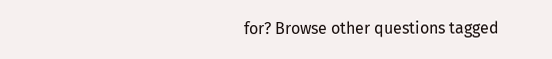for? Browse other questions tagged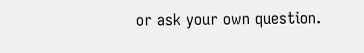or ask your own question.